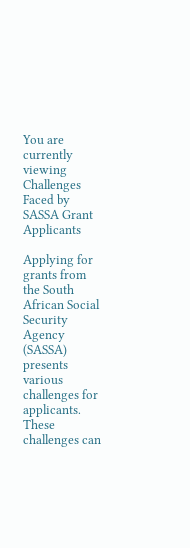You are currently viewing Challenges Faced by SASSA Grant Applicants

Applying for grants from the South African Social Security Agency (SASSA) presents various challenges for applicants. These challenges can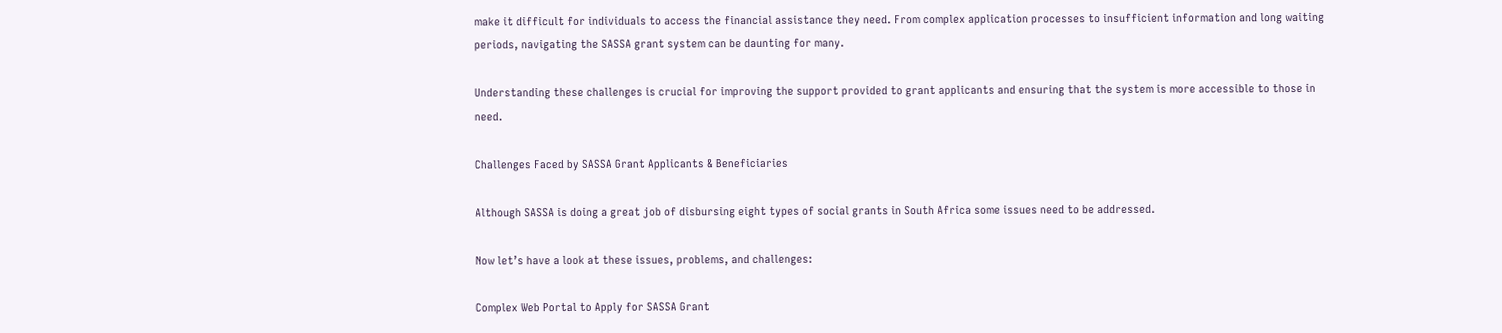make it difficult for individuals to access the financial assistance they need. From complex application processes to insufficient information and long waiting periods, navigating the SASSA grant system can be daunting for many.

Understanding these challenges is crucial for improving the support provided to grant applicants and ensuring that the system is more accessible to those in need.

Challenges Faced by SASSA Grant Applicants & Beneficiaries

Although SASSA is doing a great job of disbursing eight types of social grants in South Africa some issues need to be addressed.

Now let’s have a look at these issues, problems, and challenges:

Complex Web Portal to Apply for SASSA Grant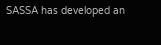SASSA has developed an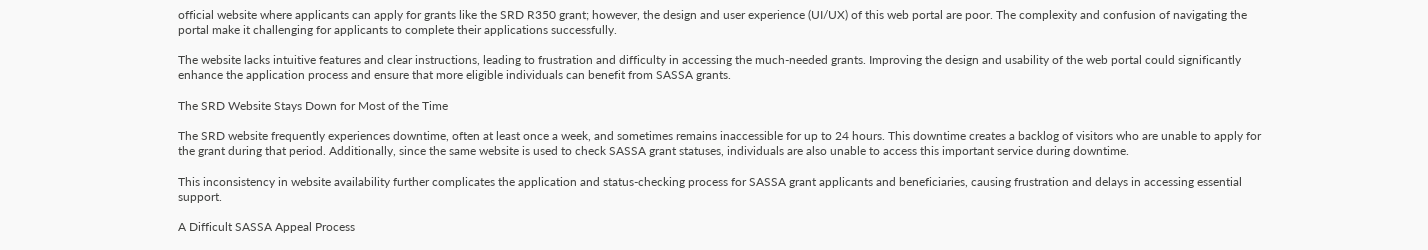official website where applicants can apply for grants like the SRD R350 grant; however, the design and user experience (UI/UX) of this web portal are poor. The complexity and confusion of navigating the portal make it challenging for applicants to complete their applications successfully.

The website lacks intuitive features and clear instructions, leading to frustration and difficulty in accessing the much-needed grants. Improving the design and usability of the web portal could significantly enhance the application process and ensure that more eligible individuals can benefit from SASSA grants.

The SRD Website Stays Down for Most of the Time

The SRD website frequently experiences downtime, often at least once a week, and sometimes remains inaccessible for up to 24 hours. This downtime creates a backlog of visitors who are unable to apply for the grant during that period. Additionally, since the same website is used to check SASSA grant statuses, individuals are also unable to access this important service during downtime.

This inconsistency in website availability further complicates the application and status-checking process for SASSA grant applicants and beneficiaries, causing frustration and delays in accessing essential support.

A Difficult SASSA Appeal Process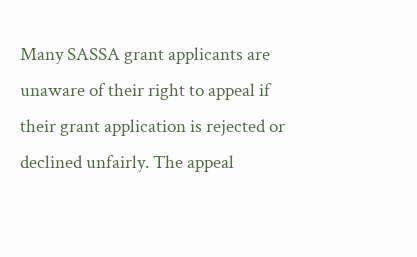Many SASSA grant applicants are unaware of their right to appeal if their grant application is rejected or declined unfairly. The appeal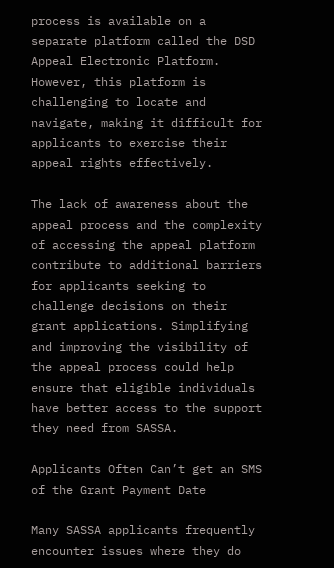process is available on a separate platform called the DSD Appeal Electronic Platform. However, this platform is challenging to locate and navigate, making it difficult for applicants to exercise their appeal rights effectively.

The lack of awareness about the appeal process and the complexity of accessing the appeal platform contribute to additional barriers for applicants seeking to challenge decisions on their grant applications. Simplifying and improving the visibility of the appeal process could help ensure that eligible individuals have better access to the support they need from SASSA.

Applicants Often Can’t get an SMS of the Grant Payment Date

Many SASSA applicants frequently encounter issues where they do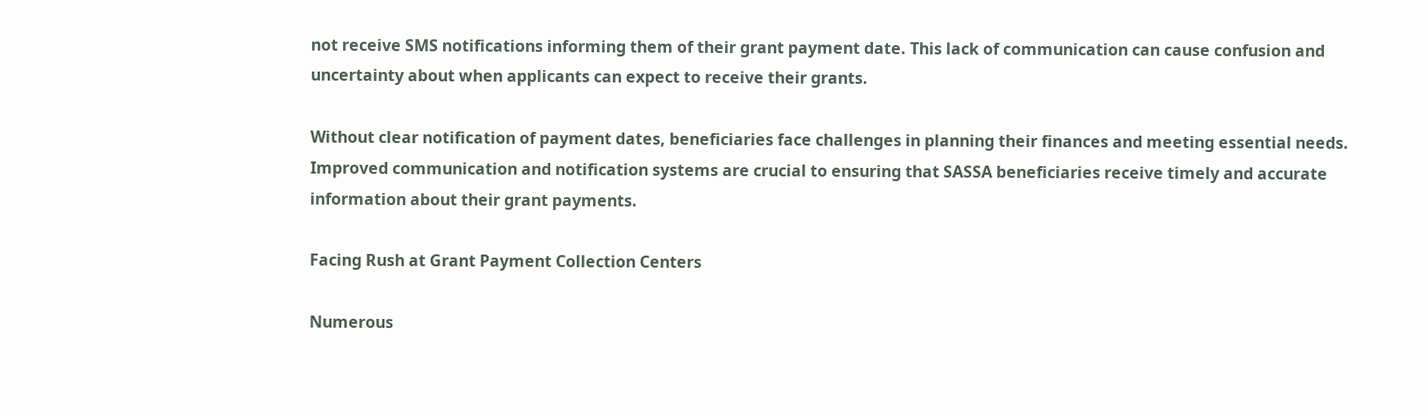not receive SMS notifications informing them of their grant payment date. This lack of communication can cause confusion and uncertainty about when applicants can expect to receive their grants.

Without clear notification of payment dates, beneficiaries face challenges in planning their finances and meeting essential needs. Improved communication and notification systems are crucial to ensuring that SASSA beneficiaries receive timely and accurate information about their grant payments.

Facing Rush at Grant Payment Collection Centers

Numerous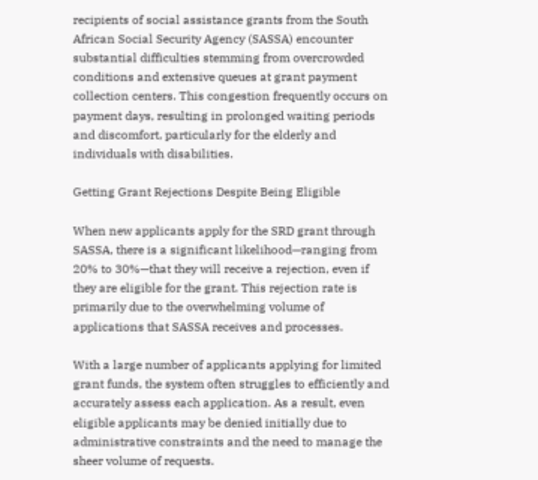recipients of social assistance grants from the South African Social Security Agency (SASSA) encounter substantial difficulties stemming from overcrowded conditions and extensive queues at grant payment collection centers. This congestion frequently occurs on payment days, resulting in prolonged waiting periods and discomfort, particularly for the elderly and individuals with disabilities.

Getting Grant Rejections Despite Being Eligible

When new applicants apply for the SRD grant through SASSA, there is a significant likelihood—ranging from 20% to 30%—that they will receive a rejection, even if they are eligible for the grant. This rejection rate is primarily due to the overwhelming volume of applications that SASSA receives and processes.

With a large number of applicants applying for limited grant funds, the system often struggles to efficiently and accurately assess each application. As a result, even eligible applicants may be denied initially due to administrative constraints and the need to manage the sheer volume of requests.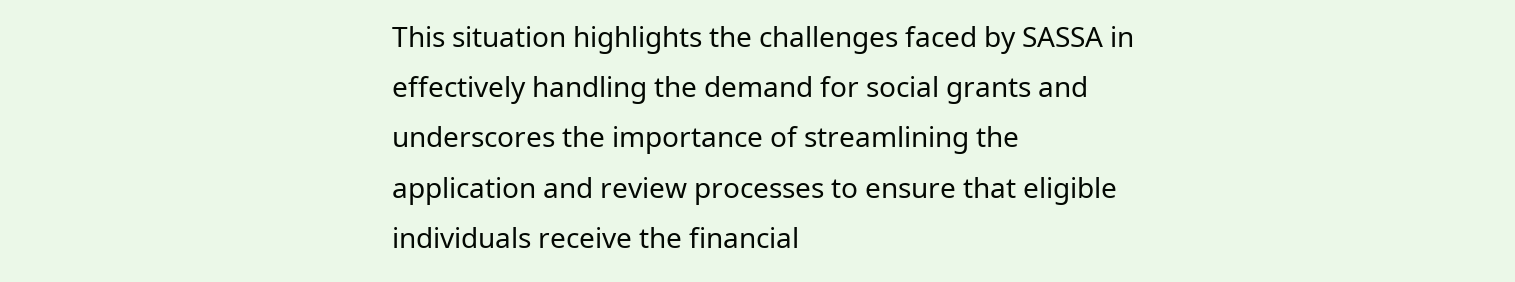This situation highlights the challenges faced by SASSA in effectively handling the demand for social grants and underscores the importance of streamlining the application and review processes to ensure that eligible individuals receive the financial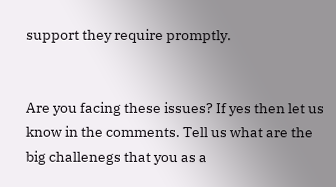support they require promptly.


Are you facing these issues? If yes then let us know in the comments. Tell us what are the big challenegs that you as a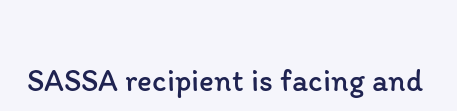SASSA recipient is facing and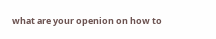what are your openion on how to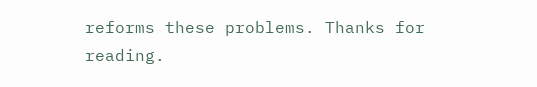reforms these problems. Thanks for reading.